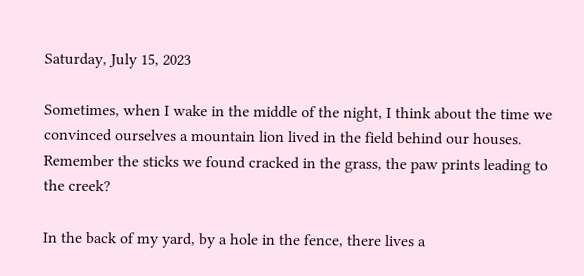Saturday, July 15, 2023

Sometimes, when I wake in the middle of the night, I think about the time we convinced ourselves a mountain lion lived in the field behind our houses. Remember the sticks we found cracked in the grass, the paw prints leading to the creek?

In the back of my yard, by a hole in the fence, there lives a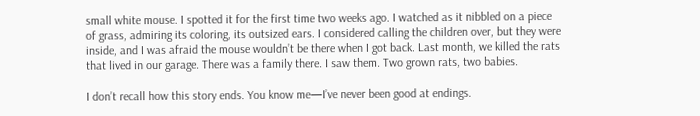small white mouse. I spotted it for the first time two weeks ago. I watched as it nibbled on a piece of grass, admiring its coloring, its outsized ears. I considered calling the children over, but they were inside, and I was afraid the mouse wouldn’t be there when I got back. Last month, we killed the rats that lived in our garage. There was a family there. I saw them. Two grown rats, two babies.

I don’t recall how this story ends. You know me—I’ve never been good at endings.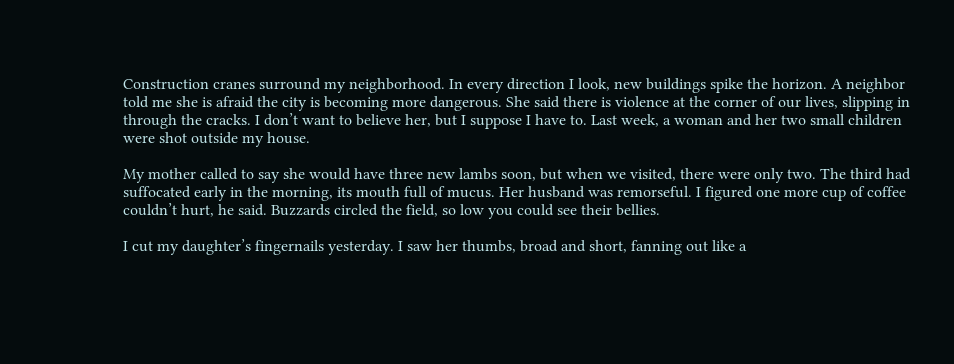Construction cranes surround my neighborhood. In every direction I look, new buildings spike the horizon. A neighbor told me she is afraid the city is becoming more dangerous. She said there is violence at the corner of our lives, slipping in through the cracks. I don’t want to believe her, but I suppose I have to. Last week, a woman and her two small children were shot outside my house.

My mother called to say she would have three new lambs soon, but when we visited, there were only two. The third had suffocated early in the morning, its mouth full of mucus. Her husband was remorseful. I figured one more cup of coffee couldn’t hurt, he said. Buzzards circled the field, so low you could see their bellies.

I cut my daughter’s fingernails yesterday. I saw her thumbs, broad and short, fanning out like a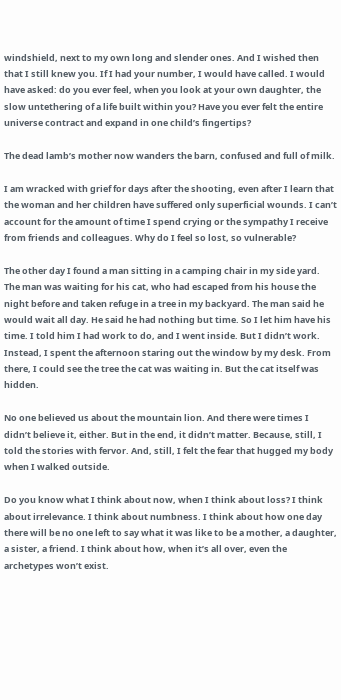windshield, next to my own long and slender ones. And I wished then that I still knew you. If I had your number, I would have called. I would have asked: do you ever feel, when you look at your own daughter, the slow untethering of a life built within you? Have you ever felt the entire universe contract and expand in one child’s fingertips?

The dead lamb’s mother now wanders the barn, confused and full of milk.

I am wracked with grief for days after the shooting, even after I learn that the woman and her children have suffered only superficial wounds. I can’t account for the amount of time I spend crying or the sympathy I receive from friends and colleagues. Why do I feel so lost, so vulnerable?

The other day I found a man sitting in a camping chair in my side yard. The man was waiting for his cat, who had escaped from his house the night before and taken refuge in a tree in my backyard. The man said he would wait all day. He said he had nothing but time. So I let him have his time. I told him I had work to do, and I went inside. But I didn’t work. Instead, I spent the afternoon staring out the window by my desk. From there, I could see the tree the cat was waiting in. But the cat itself was hidden.

No one believed us about the mountain lion. And there were times I didn’t believe it, either. But in the end, it didn’t matter. Because, still, I told the stories with fervor. And, still, I felt the fear that hugged my body when I walked outside.

Do you know what I think about now, when I think about loss? I think about irrelevance. I think about numbness. I think about how one day there will be no one left to say what it was like to be a mother, a daughter, a sister, a friend. I think about how, when it’s all over, even the archetypes won’t exist.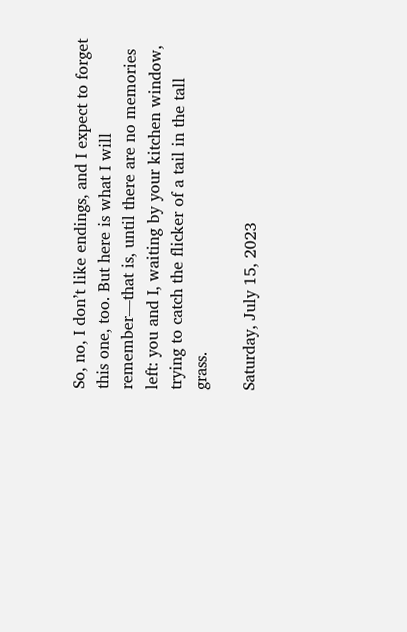So, no, I don’t like endings, and I expect to forget this one, too. But here is what I will remember—that is, until there are no memories left: you and I, waiting by your kitchen window, trying to catch the flicker of a tail in the tall grass.

Saturday, July 15, 2023